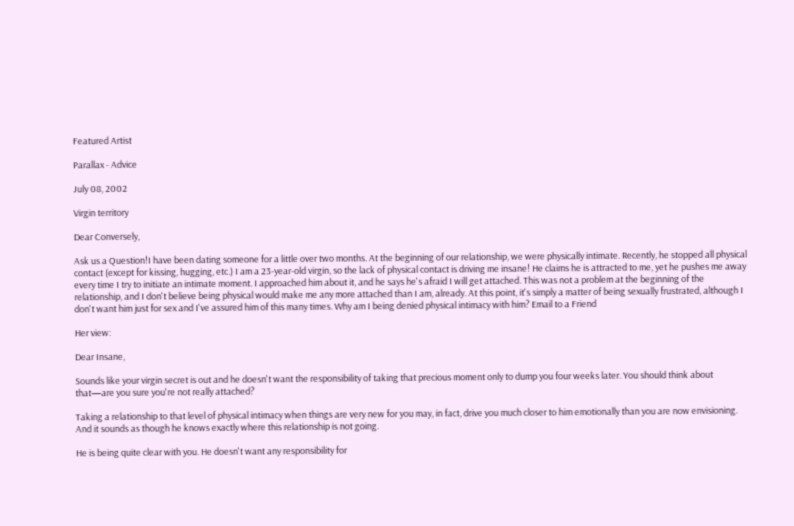Featured Artist

Parallax - Advice

July 08, 2002

Virgin territory

Dear Conversely,

Ask us a Question!I have been dating someone for a little over two months. At the beginning of our relationship, we were physically intimate. Recently, he stopped all physical contact (except for kissing, hugging, etc.) I am a 23-year-old virgin, so the lack of physical contact is driving me insane! He claims he is attracted to me, yet he pushes me away every time I try to initiate an intimate moment. I approached him about it, and he says he's afraid I will get attached. This was not a problem at the beginning of the relationship, and I don't believe being physical would make me any more attached than I am, already. At this point, it's simply a matter of being sexually frustrated, although I don't want him just for sex and I've assured him of this many times. Why am I being denied physical intimacy with him? Email to a Friend

Her view:

Dear Insane,

Sounds like your virgin secret is out and he doesn't want the responsibility of taking that precious moment only to dump you four weeks later. You should think about that—are you sure you're not really attached?

Taking a relationship to that level of physical intimacy when things are very new for you may, in fact, drive you much closer to him emotionally than you are now envisioning. And it sounds as though he knows exactly where this relationship is not going.

He is being quite clear with you. He doesn't want any responsibility for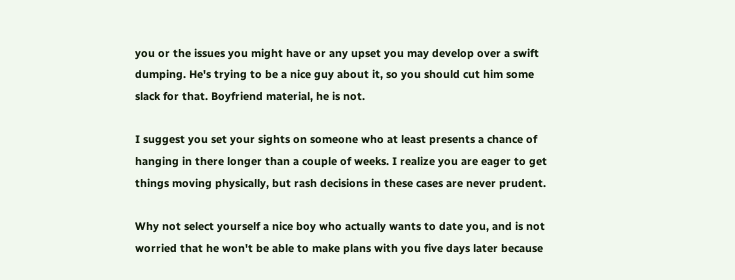you or the issues you might have or any upset you may develop over a swift dumping. He's trying to be a nice guy about it, so you should cut him some slack for that. Boyfriend material, he is not.

I suggest you set your sights on someone who at least presents a chance of hanging in there longer than a couple of weeks. I realize you are eager to get things moving physically, but rash decisions in these cases are never prudent.

Why not select yourself a nice boy who actually wants to date you, and is not worried that he won't be able to make plans with you five days later because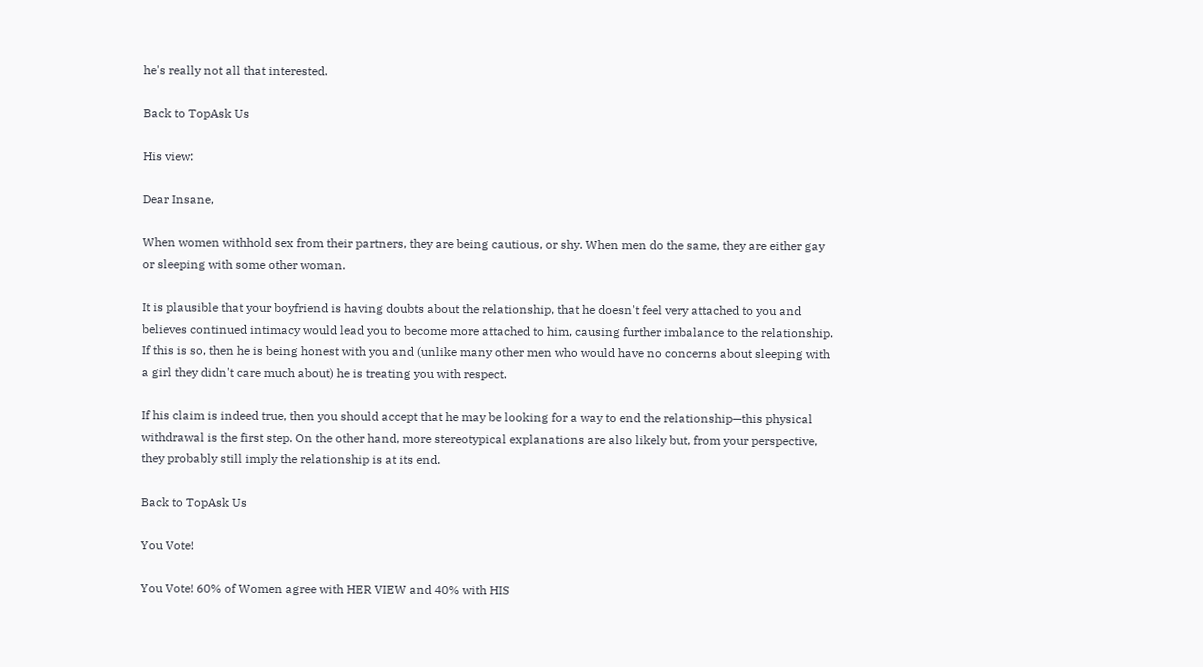he's really not all that interested.

Back to TopAsk Us

His view:

Dear Insane,

When women withhold sex from their partners, they are being cautious, or shy. When men do the same, they are either gay or sleeping with some other woman.

It is plausible that your boyfriend is having doubts about the relationship, that he doesn't feel very attached to you and believes continued intimacy would lead you to become more attached to him, causing further imbalance to the relationship. If this is so, then he is being honest with you and (unlike many other men who would have no concerns about sleeping with a girl they didn't care much about) he is treating you with respect.

If his claim is indeed true, then you should accept that he may be looking for a way to end the relationship—this physical withdrawal is the first step. On the other hand, more stereotypical explanations are also likely but, from your perspective, they probably still imply the relationship is at its end.

Back to TopAsk Us

You Vote!

You Vote! 60% of Women agree with HER VIEW and 40% with HIS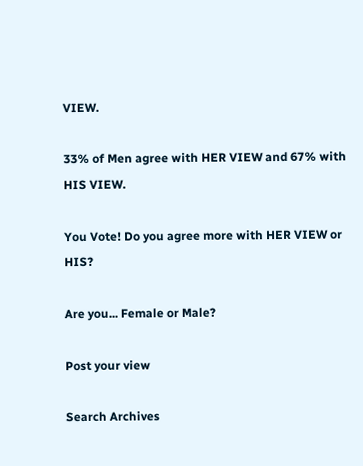VIEW.

33% of Men agree with HER VIEW and 67% with HIS VIEW.

You Vote! Do you agree more with HER VIEW or HIS?

Are you... Female or Male?

Post your view

Search Archives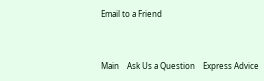Email to a Friend


Main    Ask Us a Question    Express Advice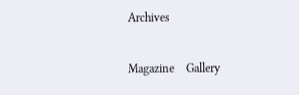Archives

Magazine    Gallery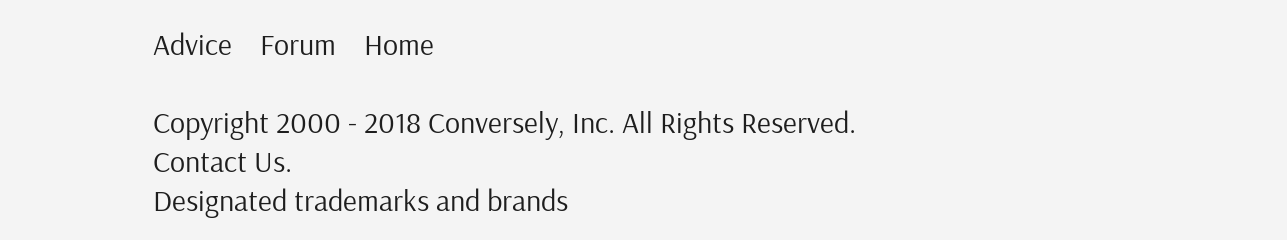Advice    Forum    Home

Copyright 2000 - 2018 Conversely, Inc. All Rights Reserved. Contact Us.
Designated trademarks and brands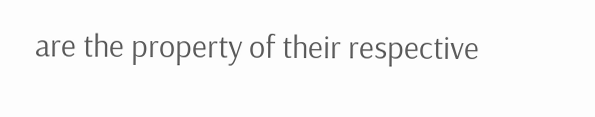are the property of their respective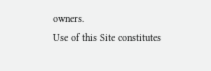owners.
Use of this Site constitutes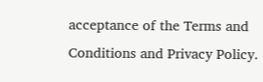acceptance of the Terms and Conditions and Privacy Policy.